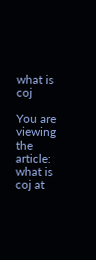what is coj

You are viewing the article: what is coj at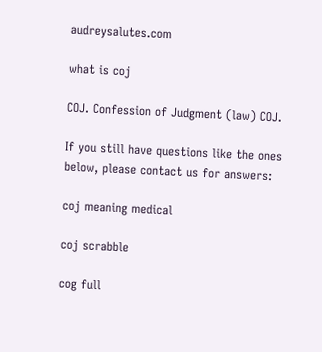audreysalutes.com

what is coj

COJ. Confession of Judgment (law) COJ.

If you still have questions like the ones below, please contact us for answers:

coj meaning medical

coj scrabble

cog full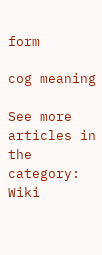form

cog meaning

See more articles in the category: Wiki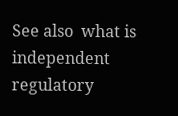See also  what is independent regulatory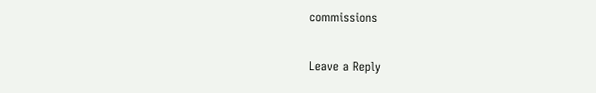commissions

Leave a Reply